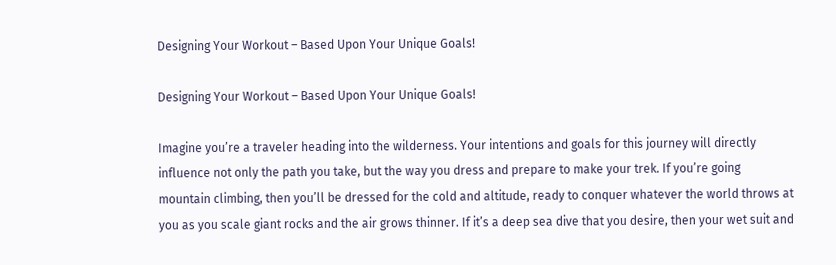Designing Your Workout – Based Upon Your Unique Goals!

Designing Your Workout – Based Upon Your Unique Goals!

Imagine you’re a traveler heading into the wilderness. Your intentions and goals for this journey will directly influence not only the path you take, but the way you dress and prepare to make your trek. If you’re going mountain climbing, then you’ll be dressed for the cold and altitude, ready to conquer whatever the world throws at you as you scale giant rocks and the air grows thinner. If it’s a deep sea dive that you desire, then your wet suit and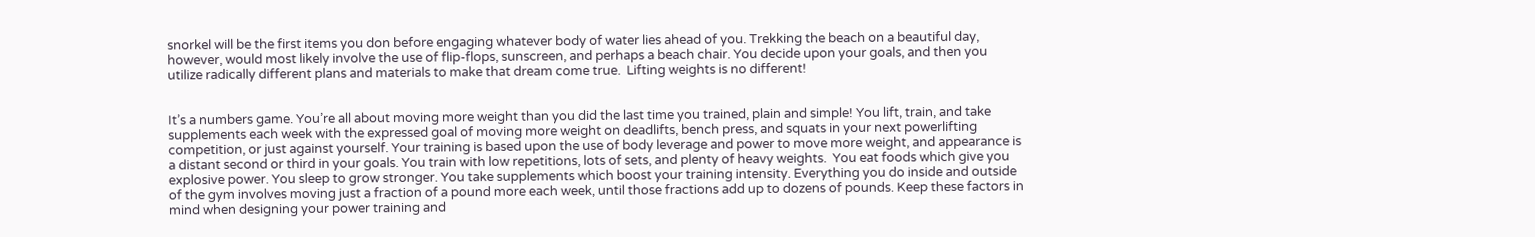snorkel will be the first items you don before engaging whatever body of water lies ahead of you. Trekking the beach on a beautiful day, however, would most likely involve the use of flip-flops, sunscreen, and perhaps a beach chair. You decide upon your goals, and then you utilize radically different plans and materials to make that dream come true.  Lifting weights is no different!


It’s a numbers game. You’re all about moving more weight than you did the last time you trained, plain and simple! You lift, train, and take supplements each week with the expressed goal of moving more weight on deadlifts, bench press, and squats in your next powerlifting competition, or just against yourself. Your training is based upon the use of body leverage and power to move more weight, and appearance is a distant second or third in your goals. You train with low repetitions, lots of sets, and plenty of heavy weights.  You eat foods which give you explosive power. You sleep to grow stronger. You take supplements which boost your training intensity. Everything you do inside and outside of the gym involves moving just a fraction of a pound more each week, until those fractions add up to dozens of pounds. Keep these factors in mind when designing your power training and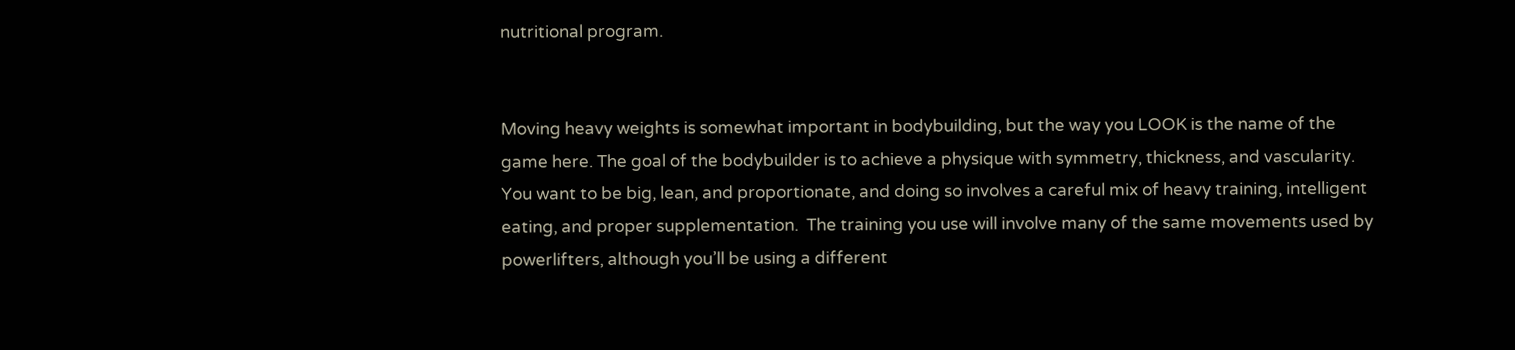nutritional program.


Moving heavy weights is somewhat important in bodybuilding, but the way you LOOK is the name of the game here. The goal of the bodybuilder is to achieve a physique with symmetry, thickness, and vascularity.  You want to be big, lean, and proportionate, and doing so involves a careful mix of heavy training, intelligent eating, and proper supplementation.  The training you use will involve many of the same movements used by powerlifters, although you’ll be using a different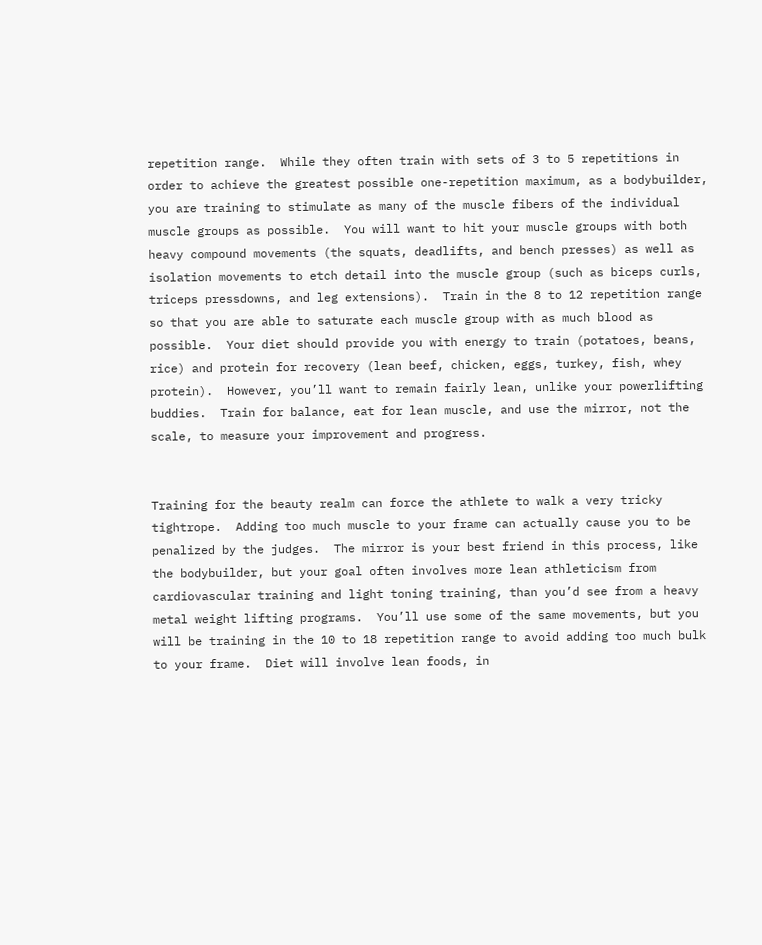repetition range.  While they often train with sets of 3 to 5 repetitions in order to achieve the greatest possible one-repetition maximum, as a bodybuilder, you are training to stimulate as many of the muscle fibers of the individual muscle groups as possible.  You will want to hit your muscle groups with both heavy compound movements (the squats, deadlifts, and bench presses) as well as isolation movements to etch detail into the muscle group (such as biceps curls, triceps pressdowns, and leg extensions).  Train in the 8 to 12 repetition range so that you are able to saturate each muscle group with as much blood as possible.  Your diet should provide you with energy to train (potatoes, beans, rice) and protein for recovery (lean beef, chicken, eggs, turkey, fish, whey protein).  However, you’ll want to remain fairly lean, unlike your powerlifting buddies.  Train for balance, eat for lean muscle, and use the mirror, not the scale, to measure your improvement and progress.


Training for the beauty realm can force the athlete to walk a very tricky tightrope.  Adding too much muscle to your frame can actually cause you to be penalized by the judges.  The mirror is your best friend in this process, like the bodybuilder, but your goal often involves more lean athleticism from cardiovascular training and light toning training, than you’d see from a heavy metal weight lifting programs.  You’ll use some of the same movements, but you will be training in the 10 to 18 repetition range to avoid adding too much bulk to your frame.  Diet will involve lean foods, in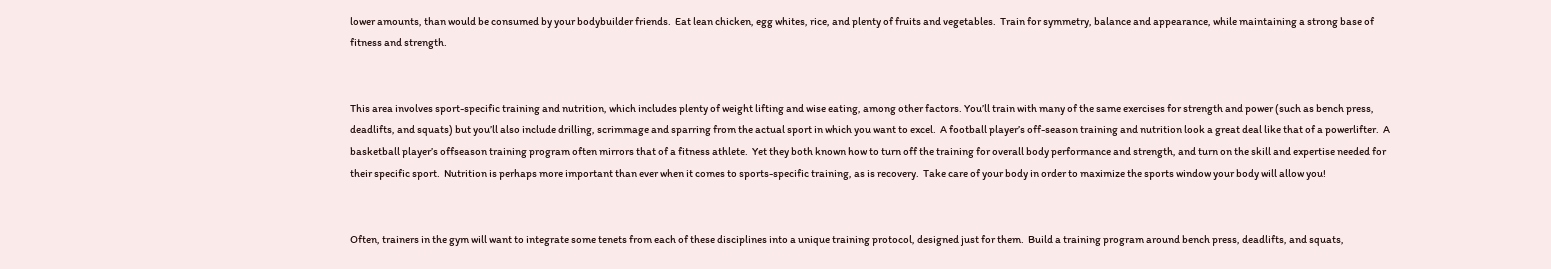lower amounts, than would be consumed by your bodybuilder friends.  Eat lean chicken, egg whites, rice, and plenty of fruits and vegetables.  Train for symmetry, balance and appearance, while maintaining a strong base of fitness and strength.


This area involves sport-specific training and nutrition, which includes plenty of weight lifting and wise eating, among other factors. You’ll train with many of the same exercises for strength and power (such as bench press, deadlifts, and squats) but you’ll also include drilling, scrimmage and sparring from the actual sport in which you want to excel.  A football player’s off-season training and nutrition look a great deal like that of a powerlifter.  A basketball player’s offseason training program often mirrors that of a fitness athlete.  Yet they both known how to turn off the training for overall body performance and strength, and turn on the skill and expertise needed for their specific sport.  Nutrition is perhaps more important than ever when it comes to sports-specific training, as is recovery.  Take care of your body in order to maximize the sports window your body will allow you!


Often, trainers in the gym will want to integrate some tenets from each of these disciplines into a unique training protocol, designed just for them.  Build a training program around bench press, deadlifts, and squats,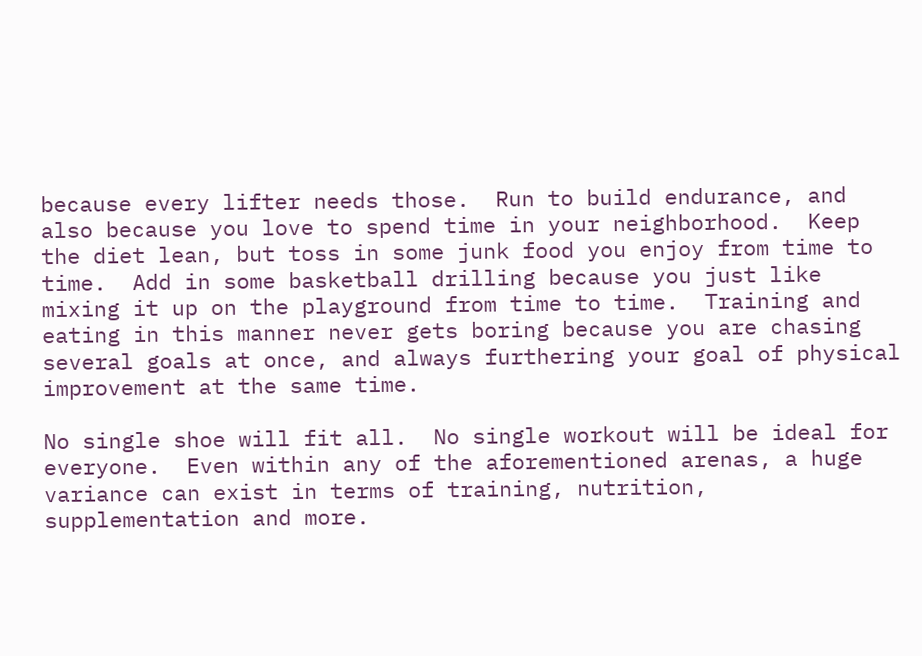because every lifter needs those.  Run to build endurance, and also because you love to spend time in your neighborhood.  Keep the diet lean, but toss in some junk food you enjoy from time to time.  Add in some basketball drilling because you just like mixing it up on the playground from time to time.  Training and eating in this manner never gets boring because you are chasing several goals at once, and always furthering your goal of physical improvement at the same time.

No single shoe will fit all.  No single workout will be ideal for everyone.  Even within any of the aforementioned arenas, a huge variance can exist in terms of training, nutrition, supplementation and more.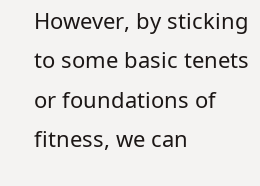However, by sticking to some basic tenets or foundations of fitness, we can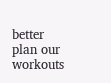better plan our workouts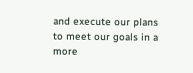and execute our plans to meet our goals in a more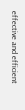effective and efficient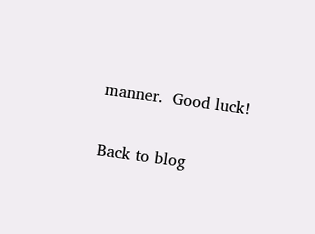manner.  Good luck!

Back to blog